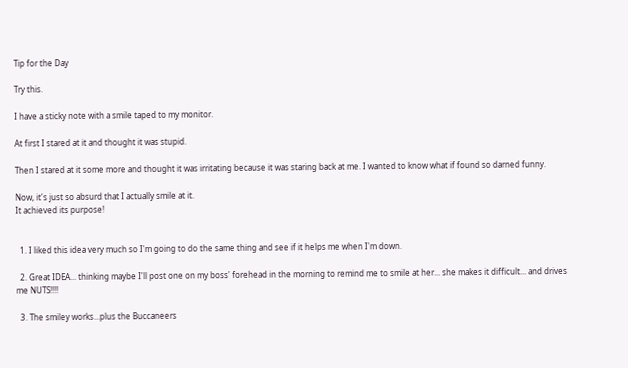Tip for the Day

Try this.

I have a sticky note with a smile taped to my monitor.

At first I stared at it and thought it was stupid.

Then I stared at it some more and thought it was irritating because it was staring back at me. I wanted to know what if found so darned funny.

Now, it's just so absurd that I actually smile at it.
It achieved its purpose!


  1. I liked this idea very much so I'm going to do the same thing and see if it helps me when I'm down.

  2. Great IDEA... thinking maybe I'll post one on my boss' forehead in the morning to remind me to smile at her... she makes it difficult... and drives me NUTS!!!!

  3. The smiley works...plus the Buccaneers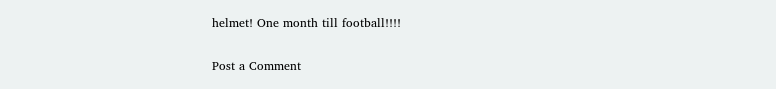helmet! One month till football!!!!


Post a Comment